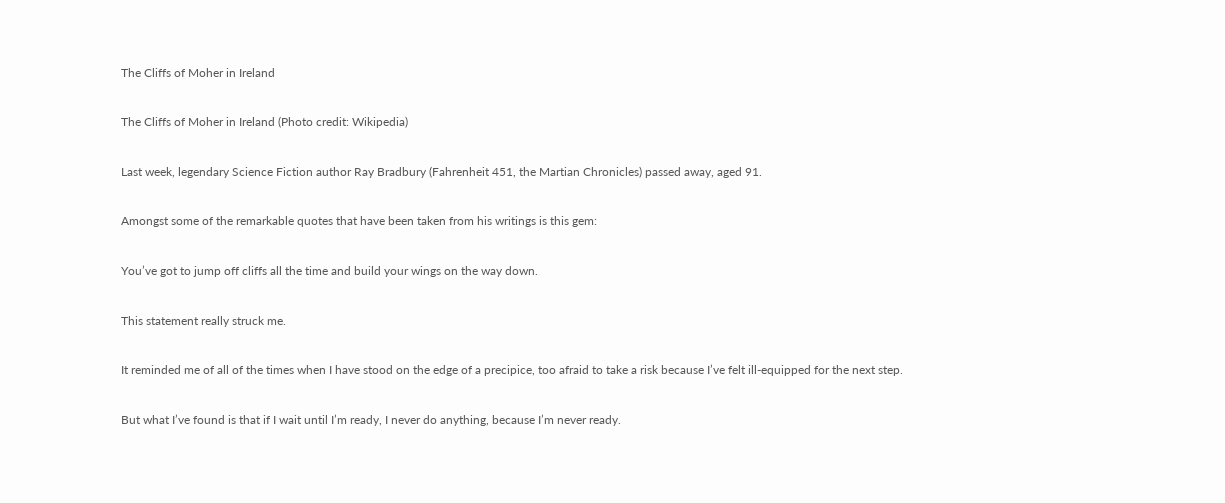The Cliffs of Moher in Ireland

The Cliffs of Moher in Ireland (Photo credit: Wikipedia)

Last week, legendary Science Fiction author Ray Bradbury (Fahrenheit 451, the Martian Chronicles) passed away, aged 91.

Amongst some of the remarkable quotes that have been taken from his writings is this gem:

You’ve got to jump off cliffs all the time and build your wings on the way down.

This statement really struck me.

It reminded me of all of the times when I have stood on the edge of a precipice, too afraid to take a risk because I’ve felt ill-equipped for the next step.

But what I’ve found is that if I wait until I’m ready, I never do anything, because I’m never ready.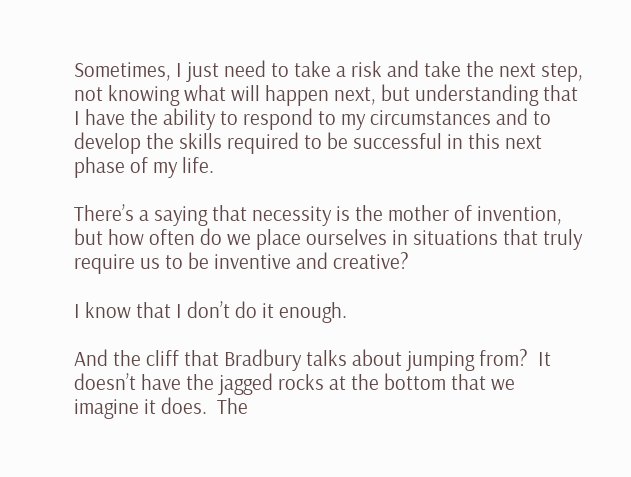Sometimes, I just need to take a risk and take the next step, not knowing what will happen next, but understanding that I have the ability to respond to my circumstances and to develop the skills required to be successful in this next phase of my life.

There’s a saying that necessity is the mother of invention, but how often do we place ourselves in situations that truly require us to be inventive and creative?

I know that I don’t do it enough.

And the cliff that Bradbury talks about jumping from?  It doesn’t have the jagged rocks at the bottom that we imagine it does.  The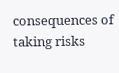consequences of taking risks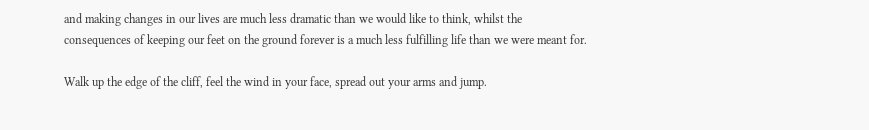and making changes in our lives are much less dramatic than we would like to think, whilst the consequences of keeping our feet on the ground forever is a much less fulfilling life than we were meant for.

Walk up the edge of the cliff, feel the wind in your face, spread out your arms and jump.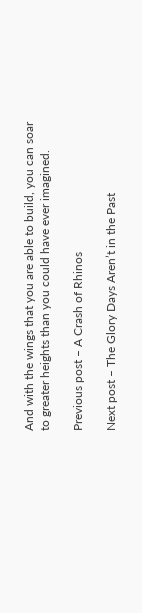And with the wings that you are able to build, you can soar to greater heights than you could have ever imagined.

Previous post – A Crash of Rhinos

Next post – The Glory Days Aren’t in the Past